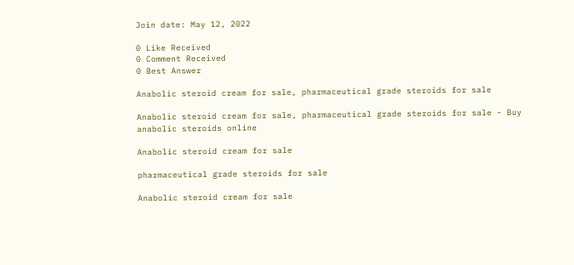Join date: May 12, 2022

0 Like Received
0 Comment Received
0 Best Answer

Anabolic steroid cream for sale, pharmaceutical grade steroids for sale

Anabolic steroid cream for sale, pharmaceutical grade steroids for sale - Buy anabolic steroids online

Anabolic steroid cream for sale

pharmaceutical grade steroids for sale

Anabolic steroid cream for sale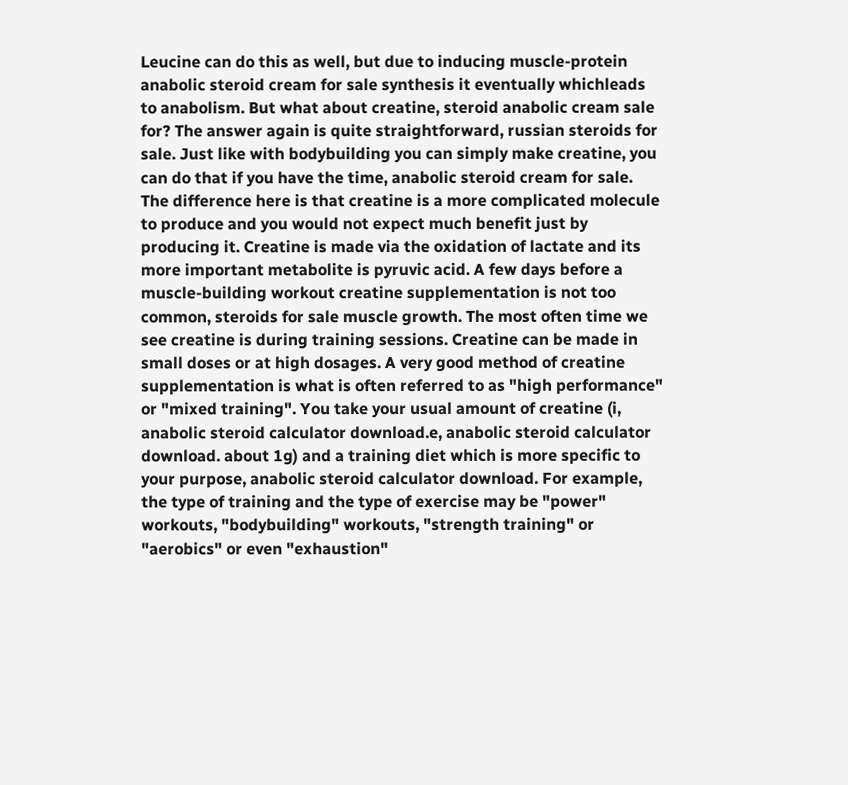Leucine can do this as well, but due to inducing muscle-protein anabolic steroid cream for sale synthesis it eventually whichleads to anabolism. But what about creatine, steroid anabolic cream sale for? The answer again is quite straightforward, russian steroids for sale. Just like with bodybuilding you can simply make creatine, you can do that if you have the time, anabolic steroid cream for sale. The difference here is that creatine is a more complicated molecule to produce and you would not expect much benefit just by producing it. Creatine is made via the oxidation of lactate and its more important metabolite is pyruvic acid. A few days before a muscle-building workout creatine supplementation is not too common, steroids for sale muscle growth. The most often time we see creatine is during training sessions. Creatine can be made in small doses or at high dosages. A very good method of creatine supplementation is what is often referred to as "high performance" or "mixed training". You take your usual amount of creatine (i, anabolic steroid calculator download.e, anabolic steroid calculator download. about 1g) and a training diet which is more specific to your purpose, anabolic steroid calculator download. For example, the type of training and the type of exercise may be "power" workouts, "bodybuilding" workouts, "strength training" or "aerobics" or even "exhaustion"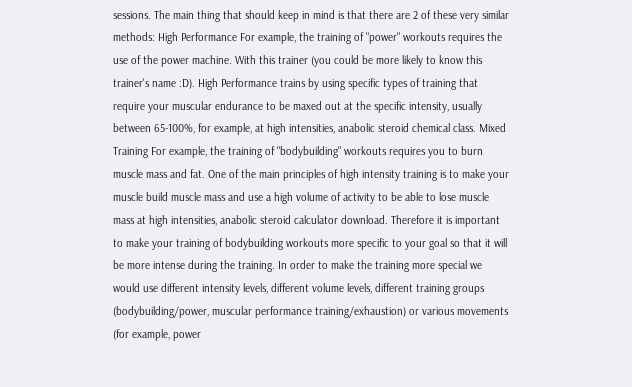sessions. The main thing that should keep in mind is that there are 2 of these very similar methods: High Performance For example, the training of "power" workouts requires the use of the power machine. With this trainer (you could be more likely to know this trainer's name :D). High Performance trains by using specific types of training that require your muscular endurance to be maxed out at the specific intensity, usually between 65-100%, for example, at high intensities, anabolic steroid chemical class. Mixed Training For example, the training of "bodybuilding" workouts requires you to burn muscle mass and fat. One of the main principles of high intensity training is to make your muscle build muscle mass and use a high volume of activity to be able to lose muscle mass at high intensities, anabolic steroid calculator download. Therefore it is important to make your training of bodybuilding workouts more specific to your goal so that it will be more intense during the training. In order to make the training more special we would use different intensity levels, different volume levels, different training groups (bodybuilding/power, muscular performance training/exhaustion) or various movements (for example, power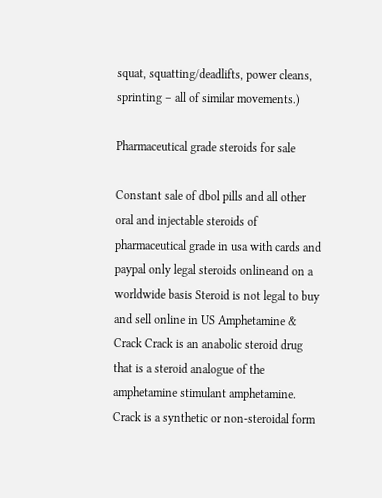squat, squatting/deadlifts, power cleans, sprinting – all of similar movements.)

Pharmaceutical grade steroids for sale

Constant sale of dbol pills and all other oral and injectable steroids of pharmaceutical grade in usa with cards and paypal only legal steroids onlineand on a worldwide basis Steroid is not legal to buy and sell online in US Amphetamine & Crack Crack is an anabolic steroid drug that is a steroid analogue of the amphetamine stimulant amphetamine. Crack is a synthetic or non-steroidal form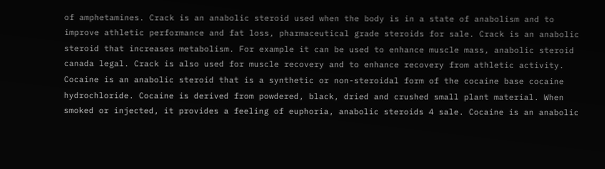of amphetamines. Crack is an anabolic steroid used when the body is in a state of anabolism and to improve athletic performance and fat loss, pharmaceutical grade steroids for sale. Crack is an anabolic steroid that increases metabolism. For example it can be used to enhance muscle mass, anabolic steroid canada legal. Crack is also used for muscle recovery and to enhance recovery from athletic activity. Cocaine is an anabolic steroid that is a synthetic or non-steroidal form of the cocaine base cocaine hydrochloride. Cocaine is derived from powdered, black, dried and crushed small plant material. When smoked or injected, it provides a feeling of euphoria, anabolic steroids 4 sale. Cocaine is an anabolic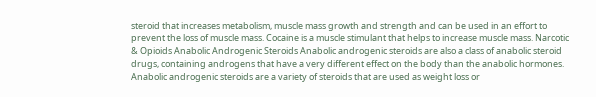steroid that increases metabolism, muscle mass growth and strength and can be used in an effort to prevent the loss of muscle mass. Cocaine is a muscle stimulant that helps to increase muscle mass. Narcotic & Opioids Anabolic Androgenic Steroids Anabolic androgenic steroids are also a class of anabolic steroid drugs, containing androgens that have a very different effect on the body than the anabolic hormones. Anabolic androgenic steroids are a variety of steroids that are used as weight loss or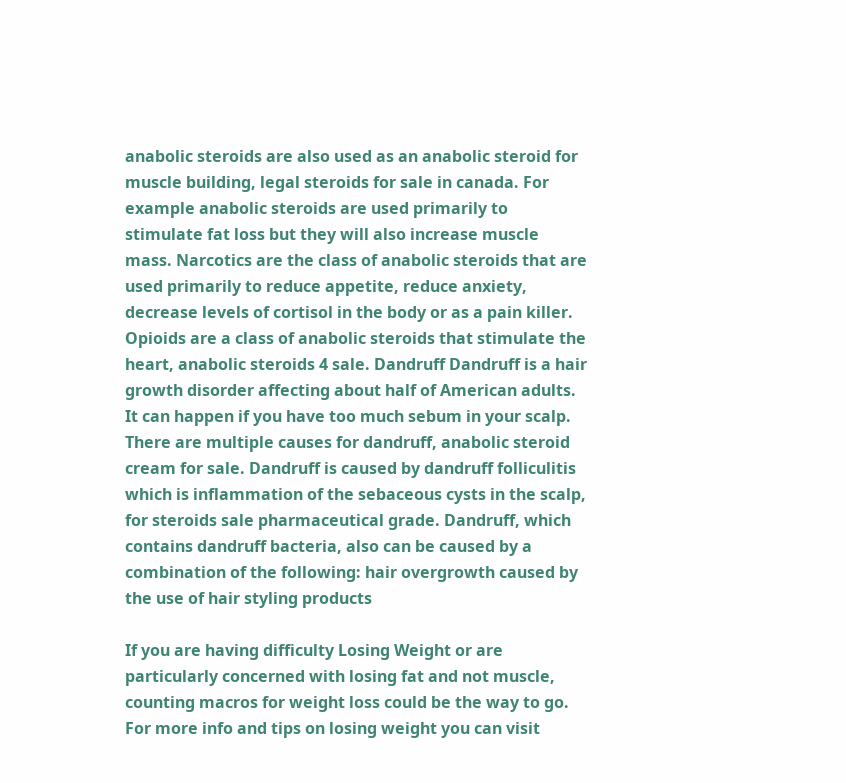anabolic steroids are also used as an anabolic steroid for muscle building, legal steroids for sale in canada. For example anabolic steroids are used primarily to stimulate fat loss but they will also increase muscle mass. Narcotics are the class of anabolic steroids that are used primarily to reduce appetite, reduce anxiety, decrease levels of cortisol in the body or as a pain killer. Opioids are a class of anabolic steroids that stimulate the heart, anabolic steroids 4 sale. Dandruff Dandruff is a hair growth disorder affecting about half of American adults. It can happen if you have too much sebum in your scalp. There are multiple causes for dandruff, anabolic steroid cream for sale. Dandruff is caused by dandruff folliculitis which is inflammation of the sebaceous cysts in the scalp, for steroids sale pharmaceutical grade. Dandruff, which contains dandruff bacteria, also can be caused by a combination of the following: hair overgrowth caused by the use of hair styling products

If you are having difficulty Losing Weight or are particularly concerned with losing fat and not muscle, counting macros for weight loss could be the way to go. For more info and tips on losing weight you can visit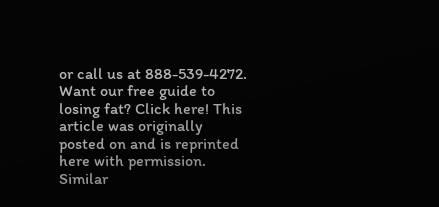or call us at 888-539-4272. Want our free guide to losing fat? Click here! This article was originally posted on and is reprinted here with permission. Similar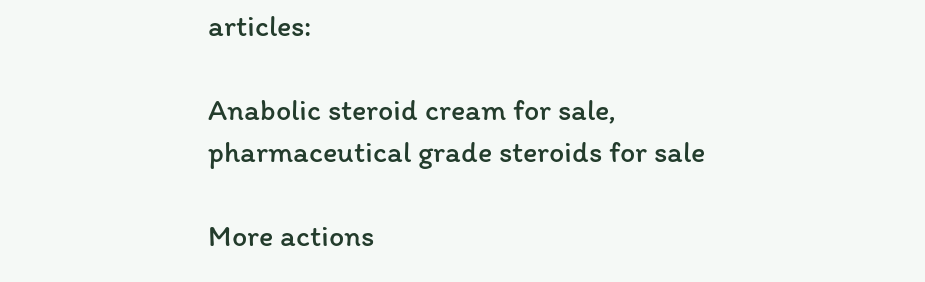articles:

Anabolic steroid cream for sale, pharmaceutical grade steroids for sale

More actions